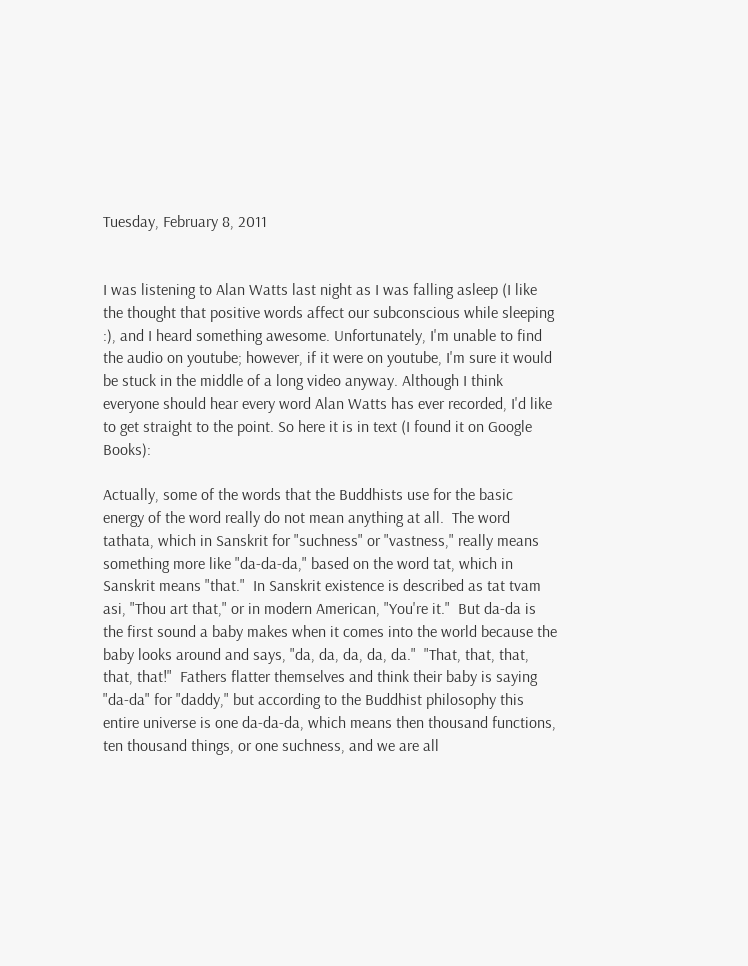Tuesday, February 8, 2011


I was listening to Alan Watts last night as I was falling asleep (I like the thought that positive words affect our subconscious while sleeping :), and I heard something awesome. Unfortunately, I'm unable to find the audio on youtube; however, if it were on youtube, I'm sure it would be stuck in the middle of a long video anyway. Although I think everyone should hear every word Alan Watts has ever recorded, I'd like to get straight to the point. So here it is in text (I found it on Google Books):

Actually, some of the words that the Buddhists use for the basic energy of the word really do not mean anything at all.  The word tathata, which in Sanskrit for "suchness" or "vastness," really means something more like "da-da-da," based on the word tat, which in Sanskrit means "that."  In Sanskrit existence is described as tat tvam asi, "Thou art that," or in modern American, "You're it."  But da-da is the first sound a baby makes when it comes into the world because the baby looks around and says, "da, da, da, da, da."  "That, that, that, that, that!"  Fathers flatter themselves and think their baby is saying "da-da" for "daddy," but according to the Buddhist philosophy this entire universe is one da-da-da, which means then thousand functions, ten thousand things, or one suchness, and we are all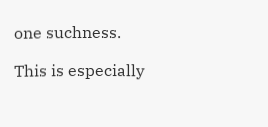one suchness.

This is especially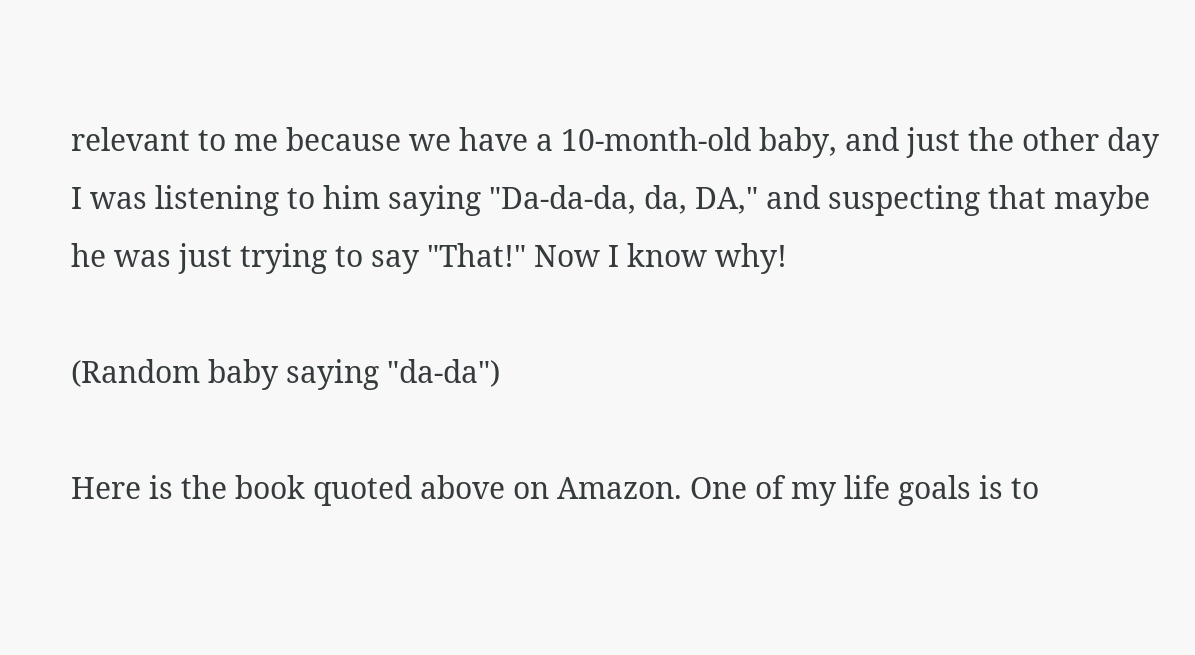relevant to me because we have a 10-month-old baby, and just the other day I was listening to him saying "Da-da-da, da, DA," and suspecting that maybe he was just trying to say "That!" Now I know why!

(Random baby saying "da-da")

Here is the book quoted above on Amazon. One of my life goals is to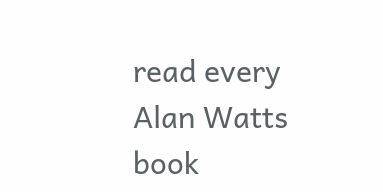read every Alan Watts book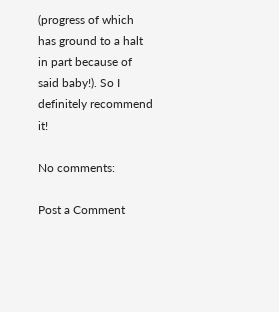(progress of which has ground to a halt in part because of said baby!). So I definitely recommend it!

No comments:

Post a Comment